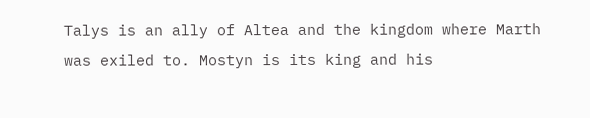Talys is an ally of Altea and the kingdom where Marth was exiled to. Mostyn is its king and his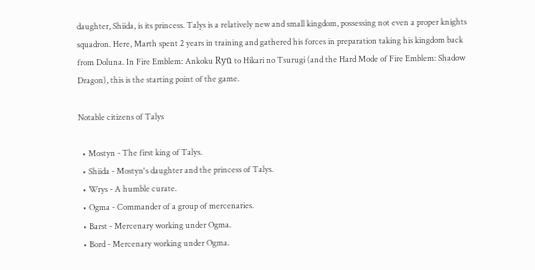daughter, Shiida, is its princess. Talys is a relatively new and small kingdom, possessing not even a proper knights squadron. Here, Marth spent 2 years in training and gathered his forces in preparation taking his kingdom back from Doluna. In Fire Emblem: Ankoku Ryū to Hikari no Tsurugi (and the Hard Mode of Fire Emblem: Shadow Dragon), this is the starting point of the game.

Notable citizens of Talys

  • Mostyn - The first king of Talys.
  • Shiida - Mostyn's daughter and the princess of Talys.
  • Wrys - A humble curate.
  • Ogma - Commander of a group of mercenaries.
  • Barst - Mercenary working under Ogma.
  • Bord - Mercenary working under Ogma.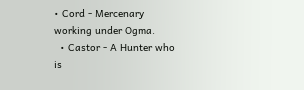• Cord - Mercenary working under Ogma.
  • Castor - A Hunter who is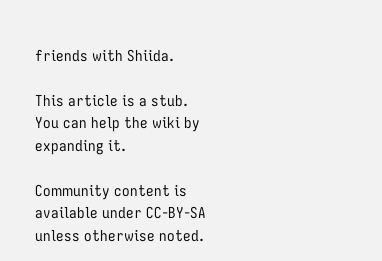friends with Shiida.

This article is a stub. You can help the wiki by expanding it.

Community content is available under CC-BY-SA unless otherwise noted.